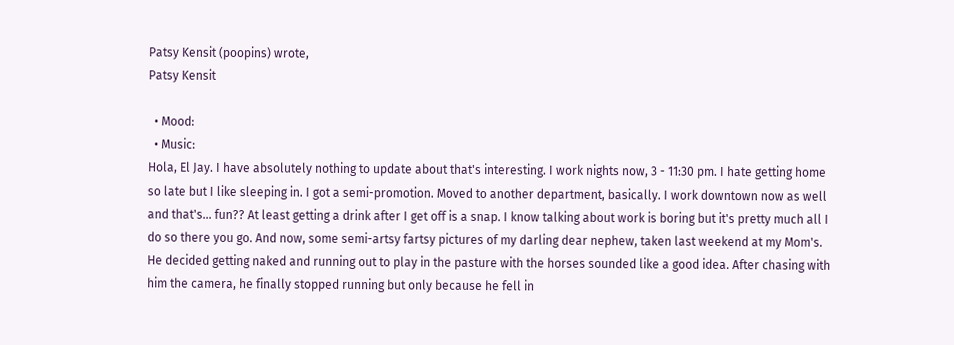Patsy Kensit (poopins) wrote,
Patsy Kensit

  • Mood:
  • Music:
Hola, El Jay. I have absolutely nothing to update about that's interesting. I work nights now, 3 - 11:30 pm. I hate getting home so late but I like sleeping in. I got a semi-promotion. Moved to another department, basically. I work downtown now as well and that's... fun?? At least getting a drink after I get off is a snap. I know talking about work is boring but it's pretty much all I do so there you go. And now, some semi-artsy fartsy pictures of my darling dear nephew, taken last weekend at my Mom's. He decided getting naked and running out to play in the pasture with the horses sounded like a good idea. After chasing with him the camera, he finally stopped running but only because he fell in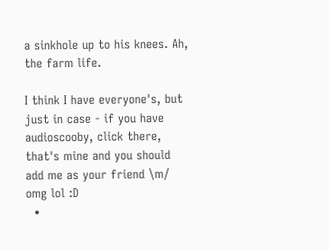a sinkhole up to his knees. Ah, the farm life.

I think I have everyone's, but just in case - if you have audioscooby, click there, that's mine and you should add me as your friend \m/ omg lol :D
  •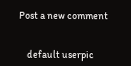Post a new comment


    default userpic